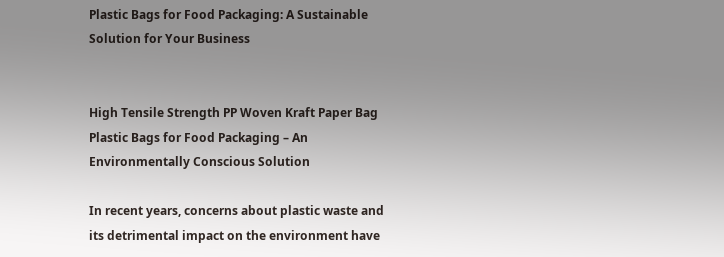Plastic Bags for Food Packaging: A Sustainable Solution for Your Business


High Tensile Strength PP Woven Kraft Paper Bag
Plastic Bags for Food Packaging – An Environmentally Conscious Solution

In recent years, concerns about plastic waste and its detrimental impact on the environment have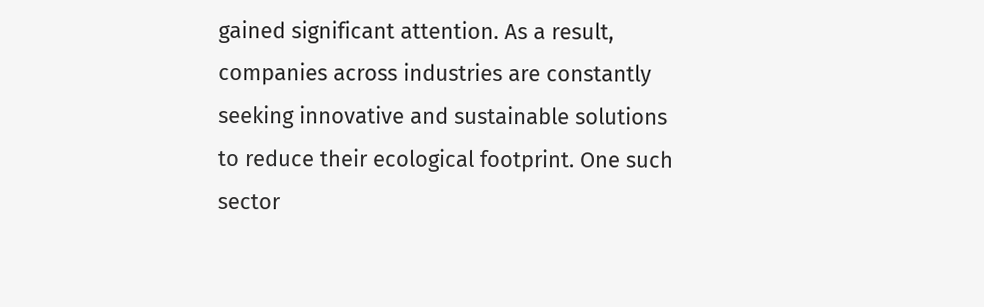gained significant attention. As a result, companies across industries are constantly seeking innovative and sustainable solutions to reduce their ecological footprint. One such sector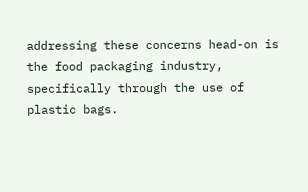addressing these concerns head-on is the food packaging industry, specifically through the use of plastic bags.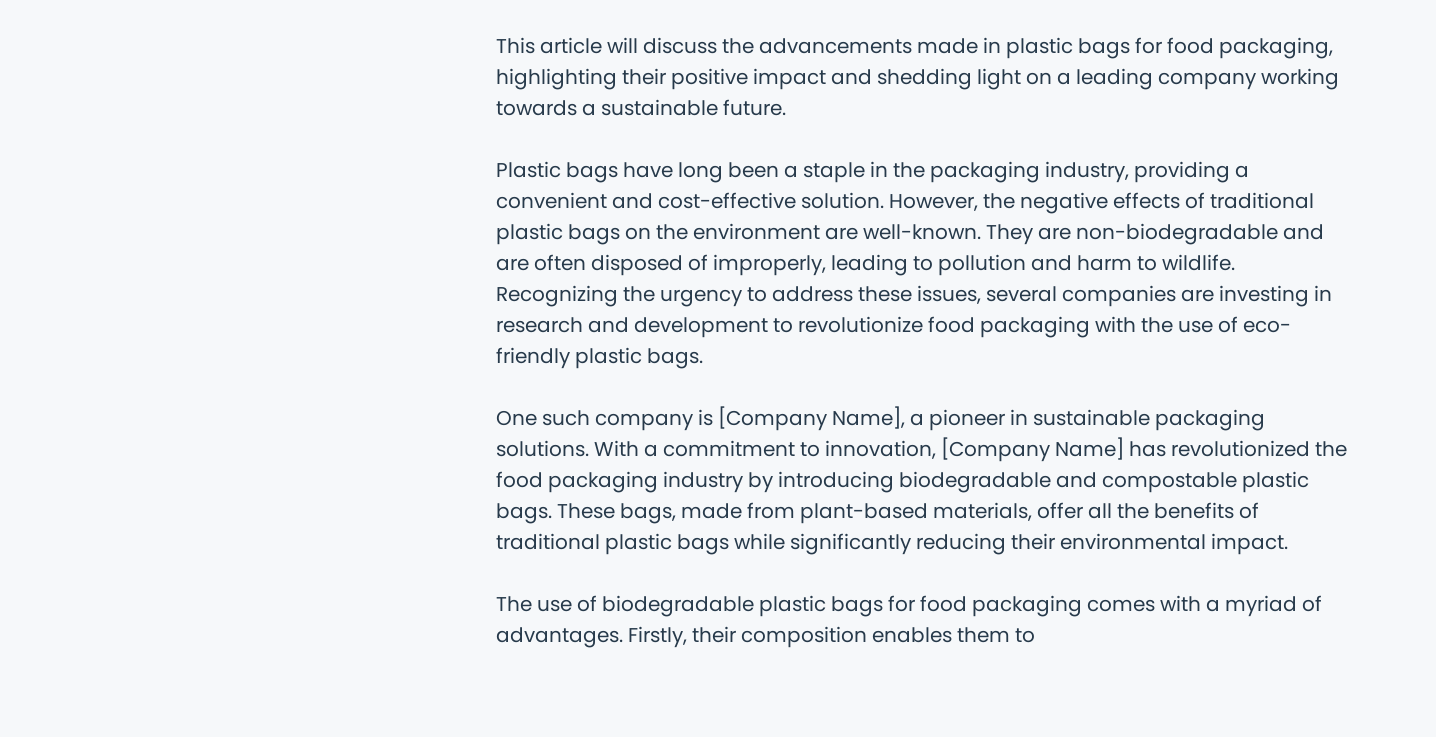This article will discuss the advancements made in plastic bags for food packaging, highlighting their positive impact and shedding light on a leading company working towards a sustainable future.

Plastic bags have long been a staple in the packaging industry, providing a convenient and cost-effective solution. However, the negative effects of traditional plastic bags on the environment are well-known. They are non-biodegradable and are often disposed of improperly, leading to pollution and harm to wildlife. Recognizing the urgency to address these issues, several companies are investing in research and development to revolutionize food packaging with the use of eco-friendly plastic bags.

One such company is [Company Name], a pioneer in sustainable packaging solutions. With a commitment to innovation, [Company Name] has revolutionized the food packaging industry by introducing biodegradable and compostable plastic bags. These bags, made from plant-based materials, offer all the benefits of traditional plastic bags while significantly reducing their environmental impact.

The use of biodegradable plastic bags for food packaging comes with a myriad of advantages. Firstly, their composition enables them to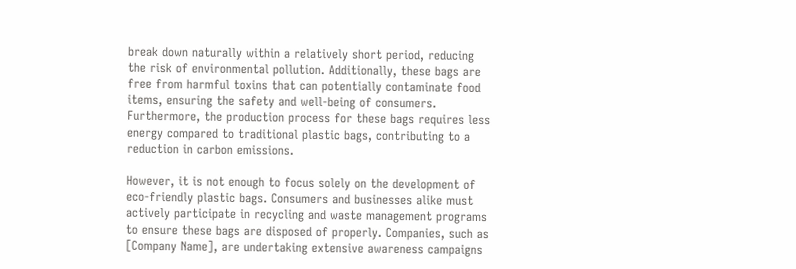break down naturally within a relatively short period, reducing the risk of environmental pollution. Additionally, these bags are free from harmful toxins that can potentially contaminate food items, ensuring the safety and well-being of consumers. Furthermore, the production process for these bags requires less energy compared to traditional plastic bags, contributing to a reduction in carbon emissions.

However, it is not enough to focus solely on the development of eco-friendly plastic bags. Consumers and businesses alike must actively participate in recycling and waste management programs to ensure these bags are disposed of properly. Companies, such as [Company Name], are undertaking extensive awareness campaigns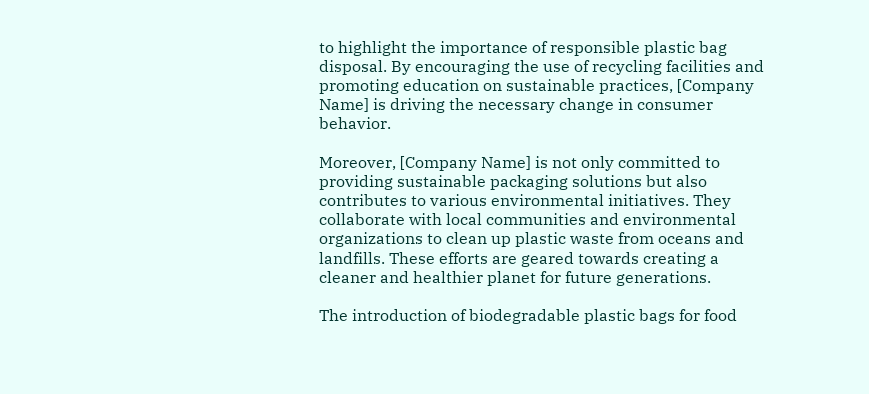to highlight the importance of responsible plastic bag disposal. By encouraging the use of recycling facilities and promoting education on sustainable practices, [Company Name] is driving the necessary change in consumer behavior.

Moreover, [Company Name] is not only committed to providing sustainable packaging solutions but also contributes to various environmental initiatives. They collaborate with local communities and environmental organizations to clean up plastic waste from oceans and landfills. These efforts are geared towards creating a cleaner and healthier planet for future generations.

The introduction of biodegradable plastic bags for food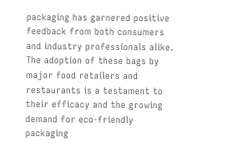packaging has garnered positive feedback from both consumers and industry professionals alike. The adoption of these bags by major food retailers and restaurants is a testament to their efficacy and the growing demand for eco-friendly packaging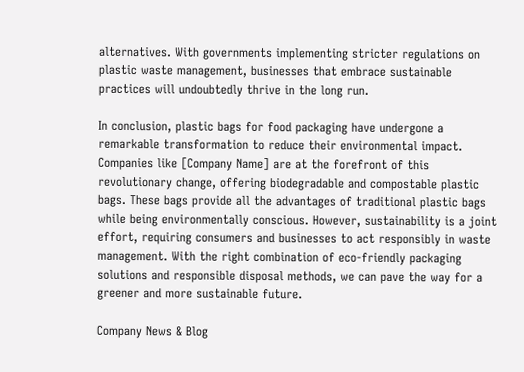alternatives. With governments implementing stricter regulations on plastic waste management, businesses that embrace sustainable practices will undoubtedly thrive in the long run.

In conclusion, plastic bags for food packaging have undergone a remarkable transformation to reduce their environmental impact. Companies like [Company Name] are at the forefront of this revolutionary change, offering biodegradable and compostable plastic bags. These bags provide all the advantages of traditional plastic bags while being environmentally conscious. However, sustainability is a joint effort, requiring consumers and businesses to act responsibly in waste management. With the right combination of eco-friendly packaging solutions and responsible disposal methods, we can pave the way for a greener and more sustainable future.

Company News & Blog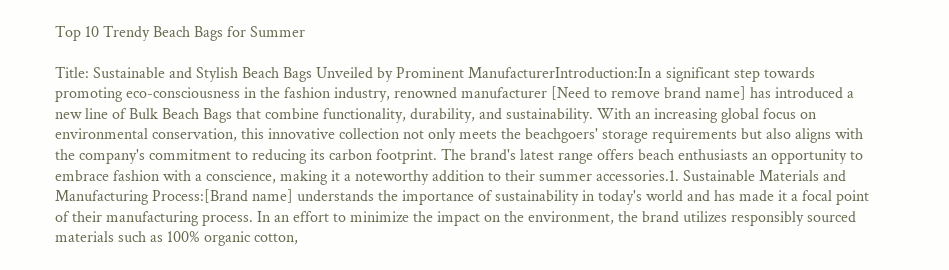Top 10 Trendy Beach Bags for Summer

Title: Sustainable and Stylish Beach Bags Unveiled by Prominent ManufacturerIntroduction:In a significant step towards promoting eco-consciousness in the fashion industry, renowned manufacturer [Need to remove brand name] has introduced a new line of Bulk Beach Bags that combine functionality, durability, and sustainability. With an increasing global focus on environmental conservation, this innovative collection not only meets the beachgoers' storage requirements but also aligns with the company's commitment to reducing its carbon footprint. The brand's latest range offers beach enthusiasts an opportunity to embrace fashion with a conscience, making it a noteworthy addition to their summer accessories.1. Sustainable Materials and Manufacturing Process:[Brand name] understands the importance of sustainability in today's world and has made it a focal point of their manufacturing process. In an effort to minimize the impact on the environment, the brand utilizes responsibly sourced materials such as 100% organic cotton,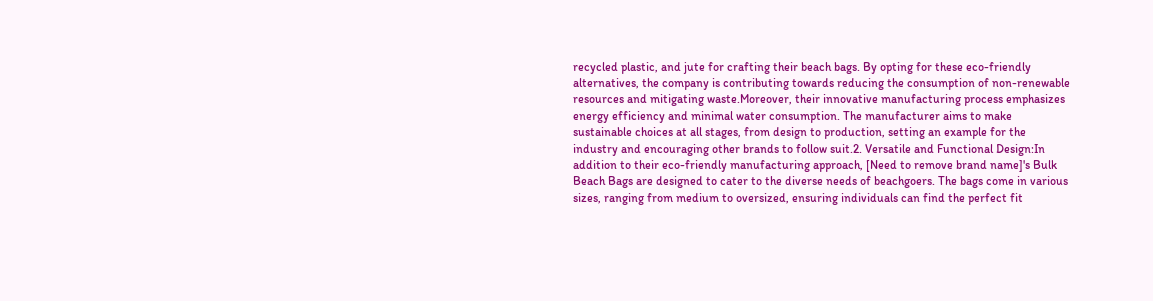recycled plastic, and jute for crafting their beach bags. By opting for these eco-friendly alternatives, the company is contributing towards reducing the consumption of non-renewable resources and mitigating waste.Moreover, their innovative manufacturing process emphasizes energy efficiency and minimal water consumption. The manufacturer aims to make sustainable choices at all stages, from design to production, setting an example for the industry and encouraging other brands to follow suit.2. Versatile and Functional Design:In addition to their eco-friendly manufacturing approach, [Need to remove brand name]'s Bulk Beach Bags are designed to cater to the diverse needs of beachgoers. The bags come in various sizes, ranging from medium to oversized, ensuring individuals can find the perfect fit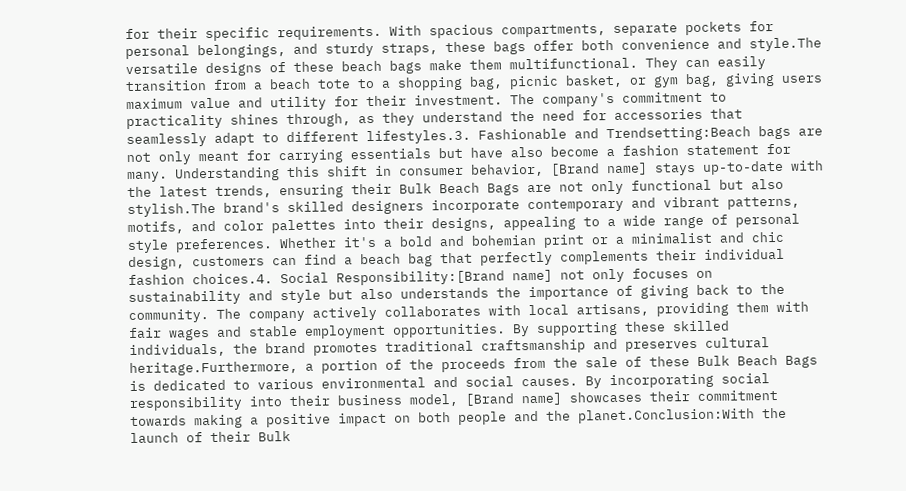for their specific requirements. With spacious compartments, separate pockets for personal belongings, and sturdy straps, these bags offer both convenience and style.The versatile designs of these beach bags make them multifunctional. They can easily transition from a beach tote to a shopping bag, picnic basket, or gym bag, giving users maximum value and utility for their investment. The company's commitment to practicality shines through, as they understand the need for accessories that seamlessly adapt to different lifestyles.3. Fashionable and Trendsetting:Beach bags are not only meant for carrying essentials but have also become a fashion statement for many. Understanding this shift in consumer behavior, [Brand name] stays up-to-date with the latest trends, ensuring their Bulk Beach Bags are not only functional but also stylish.The brand's skilled designers incorporate contemporary and vibrant patterns, motifs, and color palettes into their designs, appealing to a wide range of personal style preferences. Whether it's a bold and bohemian print or a minimalist and chic design, customers can find a beach bag that perfectly complements their individual fashion choices.4. Social Responsibility:[Brand name] not only focuses on sustainability and style but also understands the importance of giving back to the community. The company actively collaborates with local artisans, providing them with fair wages and stable employment opportunities. By supporting these skilled individuals, the brand promotes traditional craftsmanship and preserves cultural heritage.Furthermore, a portion of the proceeds from the sale of these Bulk Beach Bags is dedicated to various environmental and social causes. By incorporating social responsibility into their business model, [Brand name] showcases their commitment towards making a positive impact on both people and the planet.Conclusion:With the launch of their Bulk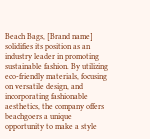Beach Bags, [Brand name] solidifies its position as an industry leader in promoting sustainable fashion. By utilizing eco-friendly materials, focusing on versatile design, and incorporating fashionable aesthetics, the company offers beachgoers a unique opportunity to make a style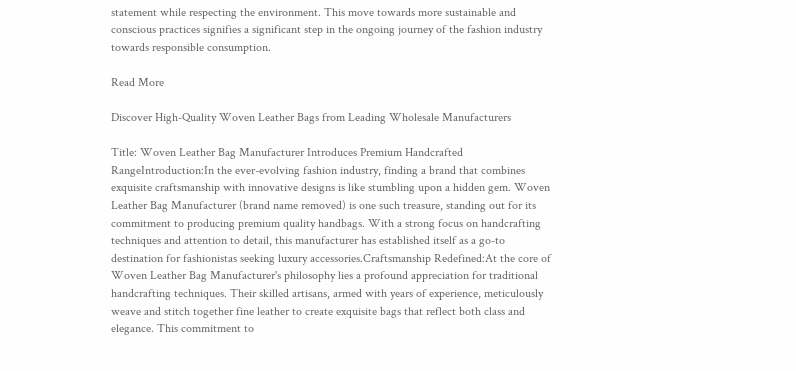statement while respecting the environment. This move towards more sustainable and conscious practices signifies a significant step in the ongoing journey of the fashion industry towards responsible consumption.

Read More

Discover High-Quality Woven Leather Bags from Leading Wholesale Manufacturers

Title: Woven Leather Bag Manufacturer Introduces Premium Handcrafted RangeIntroduction:In the ever-evolving fashion industry, finding a brand that combines exquisite craftsmanship with innovative designs is like stumbling upon a hidden gem. Woven Leather Bag Manufacturer (brand name removed) is one such treasure, standing out for its commitment to producing premium quality handbags. With a strong focus on handcrafting techniques and attention to detail, this manufacturer has established itself as a go-to destination for fashionistas seeking luxury accessories.Craftsmanship Redefined:At the core of Woven Leather Bag Manufacturer's philosophy lies a profound appreciation for traditional handcrafting techniques. Their skilled artisans, armed with years of experience, meticulously weave and stitch together fine leather to create exquisite bags that reflect both class and elegance. This commitment to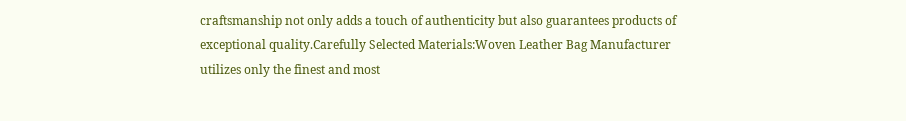craftsmanship not only adds a touch of authenticity but also guarantees products of exceptional quality.Carefully Selected Materials:Woven Leather Bag Manufacturer utilizes only the finest and most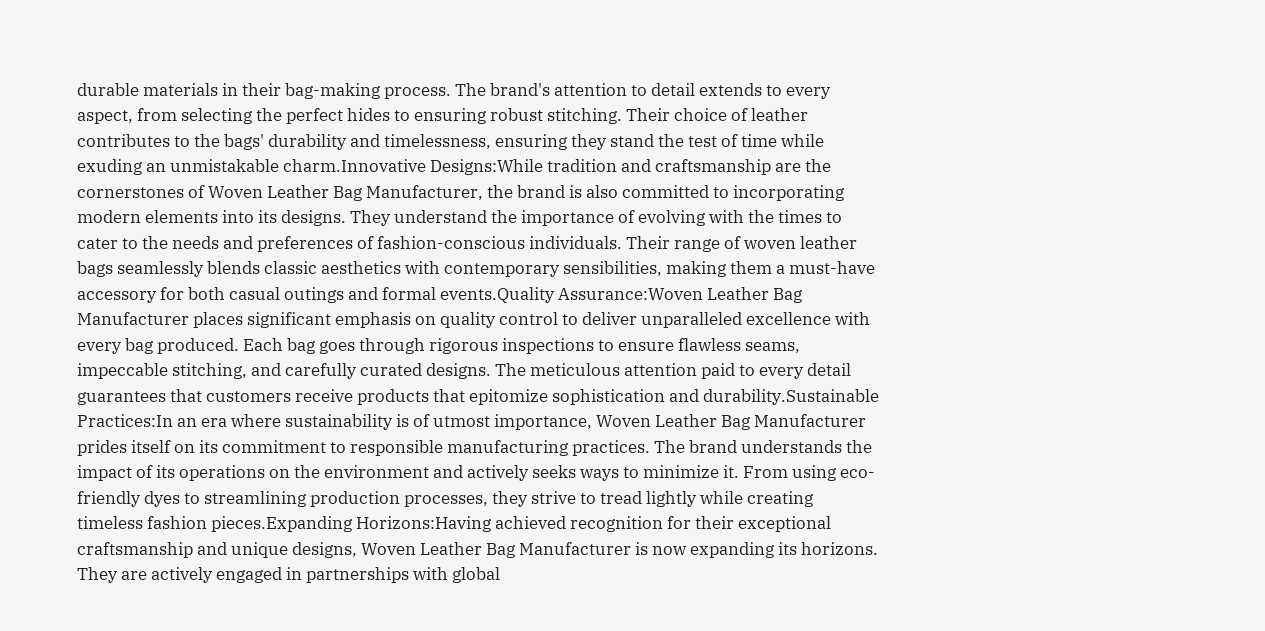durable materials in their bag-making process. The brand's attention to detail extends to every aspect, from selecting the perfect hides to ensuring robust stitching. Their choice of leather contributes to the bags' durability and timelessness, ensuring they stand the test of time while exuding an unmistakable charm.Innovative Designs:While tradition and craftsmanship are the cornerstones of Woven Leather Bag Manufacturer, the brand is also committed to incorporating modern elements into its designs. They understand the importance of evolving with the times to cater to the needs and preferences of fashion-conscious individuals. Their range of woven leather bags seamlessly blends classic aesthetics with contemporary sensibilities, making them a must-have accessory for both casual outings and formal events.Quality Assurance:Woven Leather Bag Manufacturer places significant emphasis on quality control to deliver unparalleled excellence with every bag produced. Each bag goes through rigorous inspections to ensure flawless seams, impeccable stitching, and carefully curated designs. The meticulous attention paid to every detail guarantees that customers receive products that epitomize sophistication and durability.Sustainable Practices:In an era where sustainability is of utmost importance, Woven Leather Bag Manufacturer prides itself on its commitment to responsible manufacturing practices. The brand understands the impact of its operations on the environment and actively seeks ways to minimize it. From using eco-friendly dyes to streamlining production processes, they strive to tread lightly while creating timeless fashion pieces.Expanding Horizons:Having achieved recognition for their exceptional craftsmanship and unique designs, Woven Leather Bag Manufacturer is now expanding its horizons. They are actively engaged in partnerships with global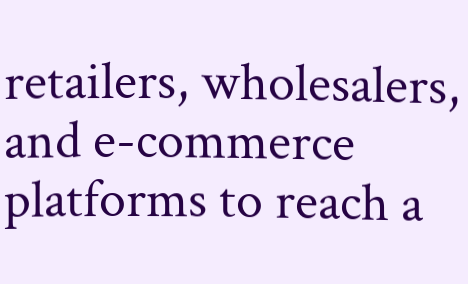retailers, wholesalers, and e-commerce platforms to reach a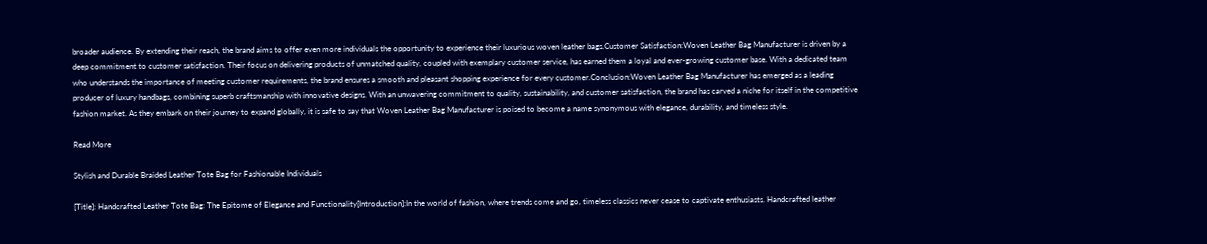broader audience. By extending their reach, the brand aims to offer even more individuals the opportunity to experience their luxurious woven leather bags.Customer Satisfaction:Woven Leather Bag Manufacturer is driven by a deep commitment to customer satisfaction. Their focus on delivering products of unmatched quality, coupled with exemplary customer service, has earned them a loyal and ever-growing customer base. With a dedicated team who understands the importance of meeting customer requirements, the brand ensures a smooth and pleasant shopping experience for every customer.Conclusion:Woven Leather Bag Manufacturer has emerged as a leading producer of luxury handbags, combining superb craftsmanship with innovative designs. With an unwavering commitment to quality, sustainability, and customer satisfaction, the brand has carved a niche for itself in the competitive fashion market. As they embark on their journey to expand globally, it is safe to say that Woven Leather Bag Manufacturer is poised to become a name synonymous with elegance, durability, and timeless style.

Read More

Stylish and Durable Braided Leather Tote Bag for Fashionable Individuals

[Title]: Handcrafted Leather Tote Bag: The Epitome of Elegance and Functionality[Introduction]:In the world of fashion, where trends come and go, timeless classics never cease to captivate enthusiasts. Handcrafted leather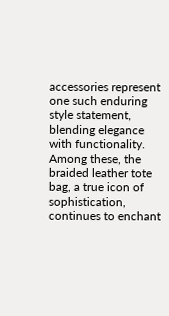accessories represent one such enduring style statement, blending elegance with functionality. Among these, the braided leather tote bag, a true icon of sophistication, continues to enchant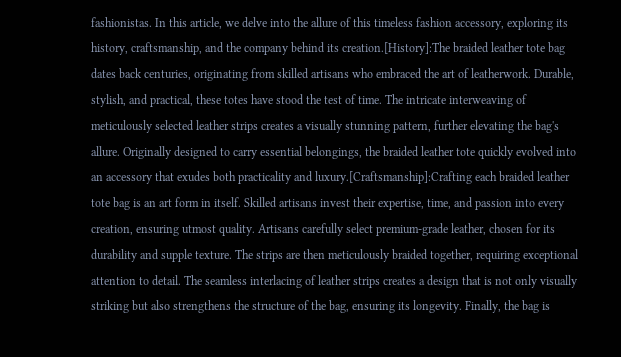fashionistas. In this article, we delve into the allure of this timeless fashion accessory, exploring its history, craftsmanship, and the company behind its creation.[History]:The braided leather tote bag dates back centuries, originating from skilled artisans who embraced the art of leatherwork. Durable, stylish, and practical, these totes have stood the test of time. The intricate interweaving of meticulously selected leather strips creates a visually stunning pattern, further elevating the bag's allure. Originally designed to carry essential belongings, the braided leather tote quickly evolved into an accessory that exudes both practicality and luxury.[Craftsmanship]:Crafting each braided leather tote bag is an art form in itself. Skilled artisans invest their expertise, time, and passion into every creation, ensuring utmost quality. Artisans carefully select premium-grade leather, chosen for its durability and supple texture. The strips are then meticulously braided together, requiring exceptional attention to detail. The seamless interlacing of leather strips creates a design that is not only visually striking but also strengthens the structure of the bag, ensuring its longevity. Finally, the bag is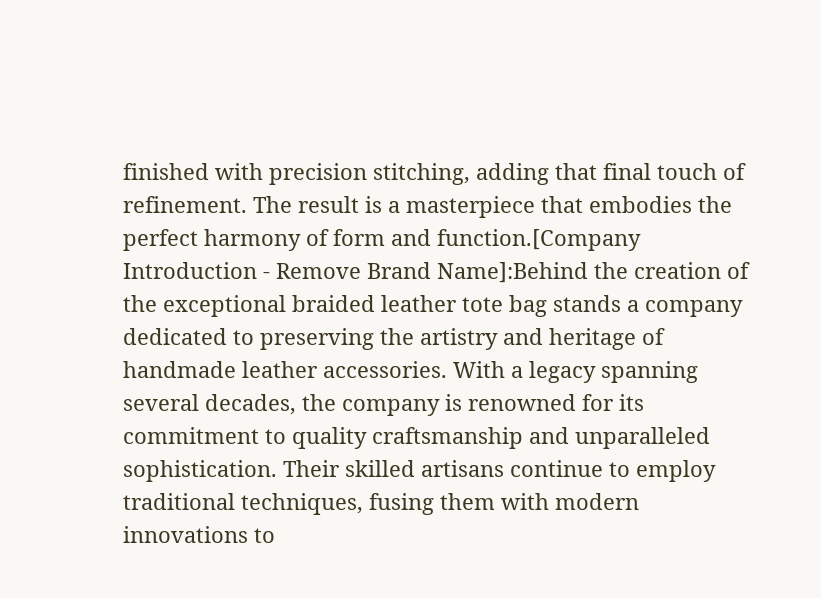finished with precision stitching, adding that final touch of refinement. The result is a masterpiece that embodies the perfect harmony of form and function.[Company Introduction - Remove Brand Name]:Behind the creation of the exceptional braided leather tote bag stands a company dedicated to preserving the artistry and heritage of handmade leather accessories. With a legacy spanning several decades, the company is renowned for its commitment to quality craftsmanship and unparalleled sophistication. Their skilled artisans continue to employ traditional techniques, fusing them with modern innovations to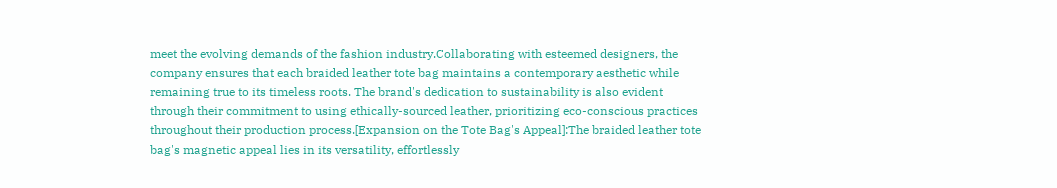meet the evolving demands of the fashion industry.Collaborating with esteemed designers, the company ensures that each braided leather tote bag maintains a contemporary aesthetic while remaining true to its timeless roots. The brand's dedication to sustainability is also evident through their commitment to using ethically-sourced leather, prioritizing eco-conscious practices throughout their production process.[Expansion on the Tote Bag's Appeal]:The braided leather tote bag's magnetic appeal lies in its versatility, effortlessly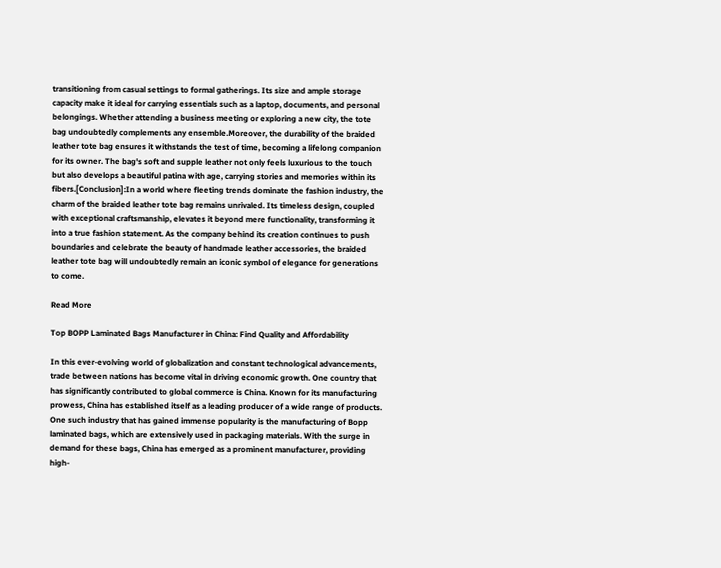transitioning from casual settings to formal gatherings. Its size and ample storage capacity make it ideal for carrying essentials such as a laptop, documents, and personal belongings. Whether attending a business meeting or exploring a new city, the tote bag undoubtedly complements any ensemble.Moreover, the durability of the braided leather tote bag ensures it withstands the test of time, becoming a lifelong companion for its owner. The bag's soft and supple leather not only feels luxurious to the touch but also develops a beautiful patina with age, carrying stories and memories within its fibers.[Conclusion]:In a world where fleeting trends dominate the fashion industry, the charm of the braided leather tote bag remains unrivaled. Its timeless design, coupled with exceptional craftsmanship, elevates it beyond mere functionality, transforming it into a true fashion statement. As the company behind its creation continues to push boundaries and celebrate the beauty of handmade leather accessories, the braided leather tote bag will undoubtedly remain an iconic symbol of elegance for generations to come.

Read More

Top BOPP Laminated Bags Manufacturer in China: Find Quality and Affordability

In this ever-evolving world of globalization and constant technological advancements, trade between nations has become vital in driving economic growth. One country that has significantly contributed to global commerce is China. Known for its manufacturing prowess, China has established itself as a leading producer of a wide range of products. One such industry that has gained immense popularity is the manufacturing of Bopp laminated bags, which are extensively used in packaging materials. With the surge in demand for these bags, China has emerged as a prominent manufacturer, providing high-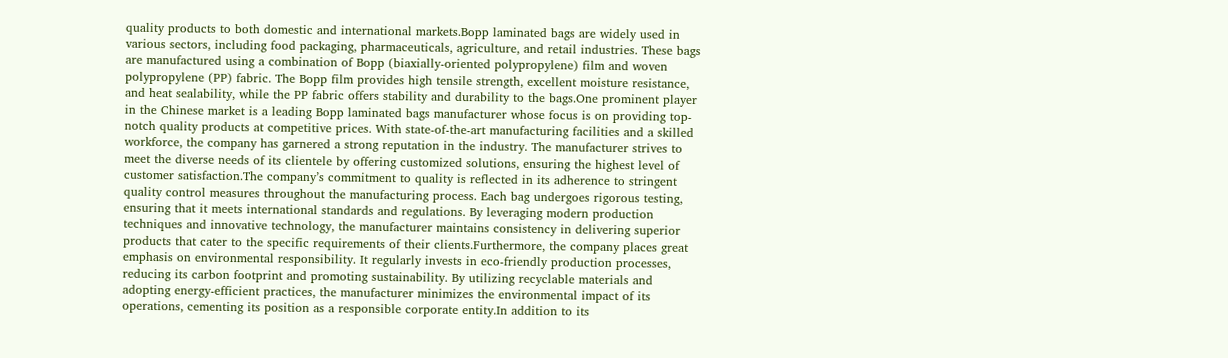quality products to both domestic and international markets.Bopp laminated bags are widely used in various sectors, including food packaging, pharmaceuticals, agriculture, and retail industries. These bags are manufactured using a combination of Bopp (biaxially-oriented polypropylene) film and woven polypropylene (PP) fabric. The Bopp film provides high tensile strength, excellent moisture resistance, and heat sealability, while the PP fabric offers stability and durability to the bags.One prominent player in the Chinese market is a leading Bopp laminated bags manufacturer whose focus is on providing top-notch quality products at competitive prices. With state-of-the-art manufacturing facilities and a skilled workforce, the company has garnered a strong reputation in the industry. The manufacturer strives to meet the diverse needs of its clientele by offering customized solutions, ensuring the highest level of customer satisfaction.The company’s commitment to quality is reflected in its adherence to stringent quality control measures throughout the manufacturing process. Each bag undergoes rigorous testing, ensuring that it meets international standards and regulations. By leveraging modern production techniques and innovative technology, the manufacturer maintains consistency in delivering superior products that cater to the specific requirements of their clients.Furthermore, the company places great emphasis on environmental responsibility. It regularly invests in eco-friendly production processes, reducing its carbon footprint and promoting sustainability. By utilizing recyclable materials and adopting energy-efficient practices, the manufacturer minimizes the environmental impact of its operations, cementing its position as a responsible corporate entity.In addition to its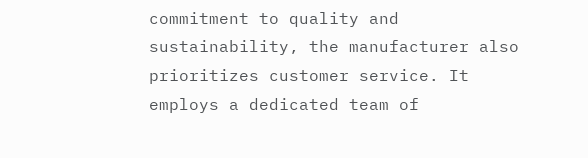commitment to quality and sustainability, the manufacturer also prioritizes customer service. It employs a dedicated team of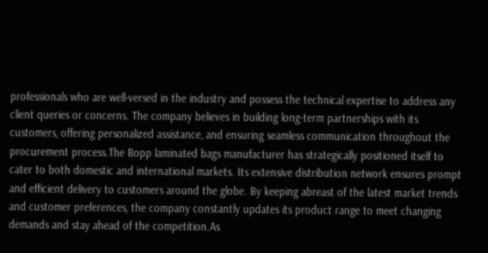professionals who are well-versed in the industry and possess the technical expertise to address any client queries or concerns. The company believes in building long-term partnerships with its customers, offering personalized assistance, and ensuring seamless communication throughout the procurement process.The Bopp laminated bags manufacturer has strategically positioned itself to cater to both domestic and international markets. Its extensive distribution network ensures prompt and efficient delivery to customers around the globe. By keeping abreast of the latest market trends and customer preferences, the company constantly updates its product range to meet changing demands and stay ahead of the competition.As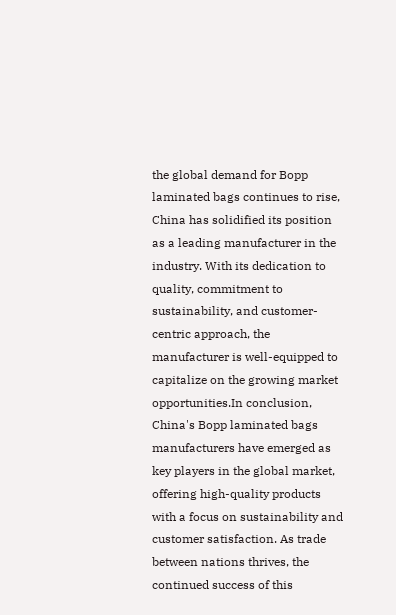the global demand for Bopp laminated bags continues to rise, China has solidified its position as a leading manufacturer in the industry. With its dedication to quality, commitment to sustainability, and customer-centric approach, the manufacturer is well-equipped to capitalize on the growing market opportunities.In conclusion, China's Bopp laminated bags manufacturers have emerged as key players in the global market, offering high-quality products with a focus on sustainability and customer satisfaction. As trade between nations thrives, the continued success of this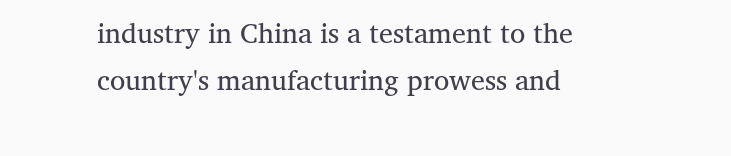industry in China is a testament to the country's manufacturing prowess and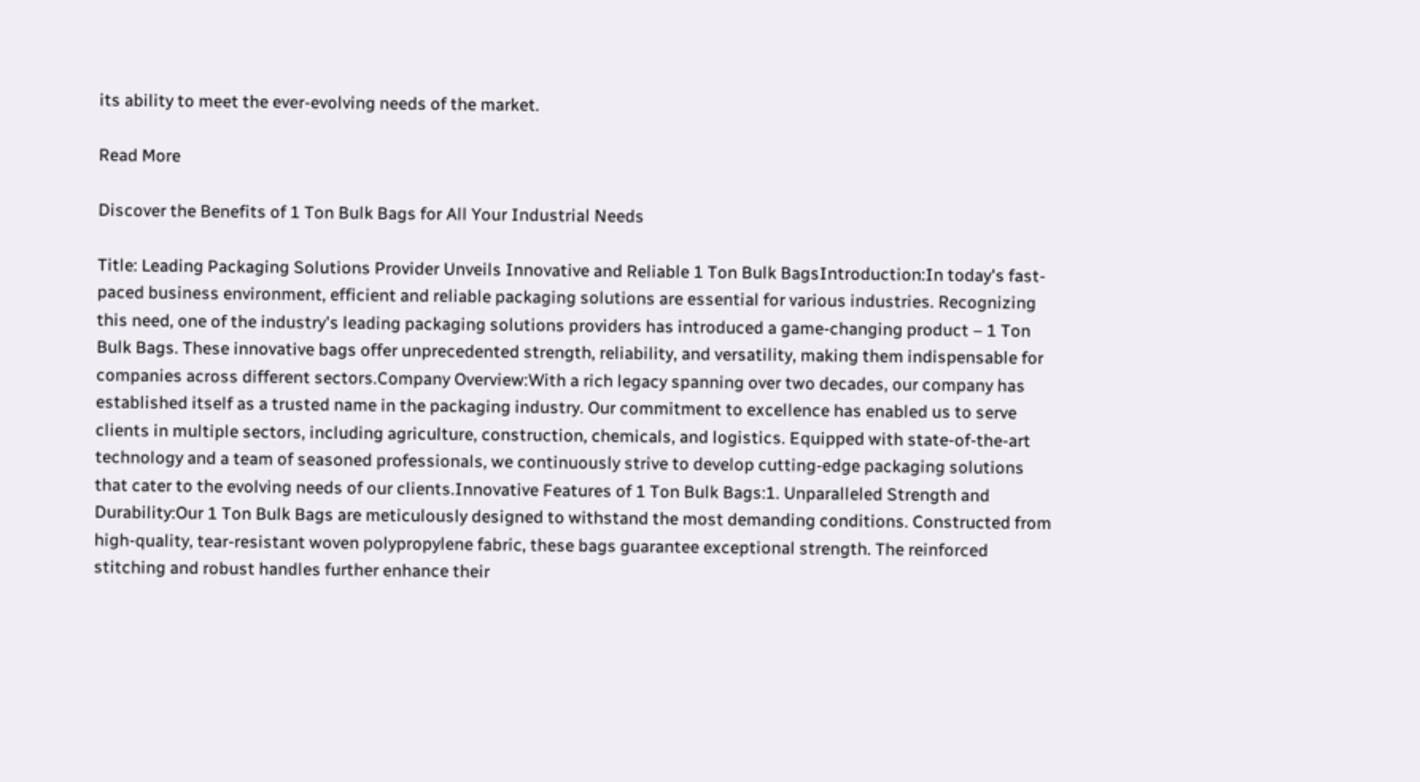its ability to meet the ever-evolving needs of the market.

Read More

Discover the Benefits of 1 Ton Bulk Bags for All Your Industrial Needs

Title: Leading Packaging Solutions Provider Unveils Innovative and Reliable 1 Ton Bulk BagsIntroduction:In today's fast-paced business environment, efficient and reliable packaging solutions are essential for various industries. Recognizing this need, one of the industry's leading packaging solutions providers has introduced a game-changing product – 1 Ton Bulk Bags. These innovative bags offer unprecedented strength, reliability, and versatility, making them indispensable for companies across different sectors.Company Overview:With a rich legacy spanning over two decades, our company has established itself as a trusted name in the packaging industry. Our commitment to excellence has enabled us to serve clients in multiple sectors, including agriculture, construction, chemicals, and logistics. Equipped with state-of-the-art technology and a team of seasoned professionals, we continuously strive to develop cutting-edge packaging solutions that cater to the evolving needs of our clients.Innovative Features of 1 Ton Bulk Bags:1. Unparalleled Strength and Durability:Our 1 Ton Bulk Bags are meticulously designed to withstand the most demanding conditions. Constructed from high-quality, tear-resistant woven polypropylene fabric, these bags guarantee exceptional strength. The reinforced stitching and robust handles further enhance their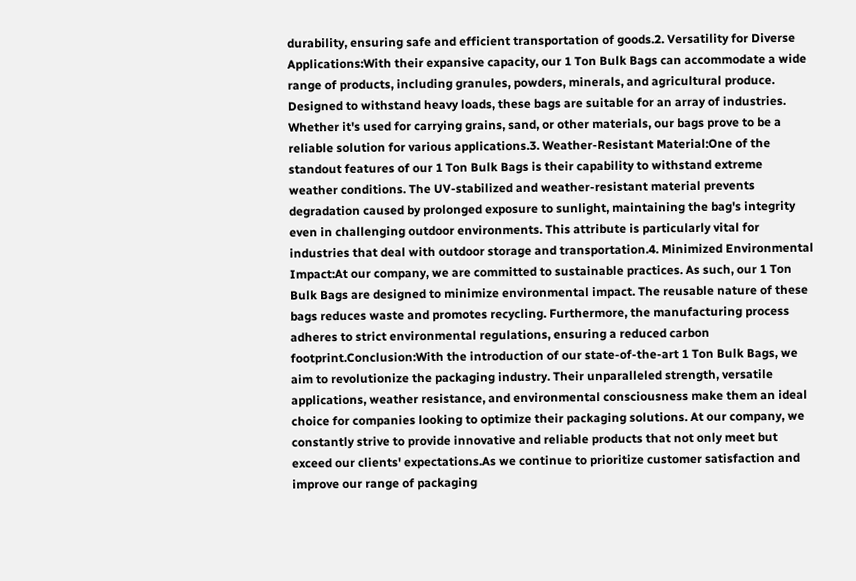durability, ensuring safe and efficient transportation of goods.2. Versatility for Diverse Applications:With their expansive capacity, our 1 Ton Bulk Bags can accommodate a wide range of products, including granules, powders, minerals, and agricultural produce. Designed to withstand heavy loads, these bags are suitable for an array of industries. Whether it's used for carrying grains, sand, or other materials, our bags prove to be a reliable solution for various applications.3. Weather-Resistant Material:One of the standout features of our 1 Ton Bulk Bags is their capability to withstand extreme weather conditions. The UV-stabilized and weather-resistant material prevents degradation caused by prolonged exposure to sunlight, maintaining the bag's integrity even in challenging outdoor environments. This attribute is particularly vital for industries that deal with outdoor storage and transportation.4. Minimized Environmental Impact:At our company, we are committed to sustainable practices. As such, our 1 Ton Bulk Bags are designed to minimize environmental impact. The reusable nature of these bags reduces waste and promotes recycling. Furthermore, the manufacturing process adheres to strict environmental regulations, ensuring a reduced carbon footprint.Conclusion:With the introduction of our state-of-the-art 1 Ton Bulk Bags, we aim to revolutionize the packaging industry. Their unparalleled strength, versatile applications, weather resistance, and environmental consciousness make them an ideal choice for companies looking to optimize their packaging solutions. At our company, we constantly strive to provide innovative and reliable products that not only meet but exceed our clients' expectations.As we continue to prioritize customer satisfaction and improve our range of packaging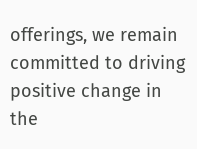offerings, we remain committed to driving positive change in the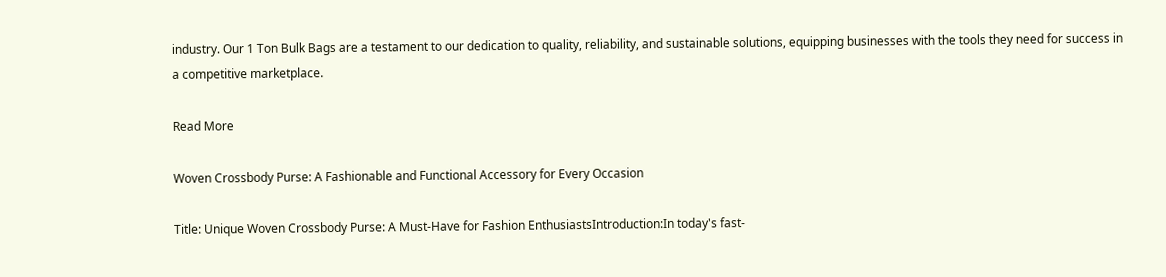industry. Our 1 Ton Bulk Bags are a testament to our dedication to quality, reliability, and sustainable solutions, equipping businesses with the tools they need for success in a competitive marketplace.

Read More

Woven Crossbody Purse: A Fashionable and Functional Accessory for Every Occasion

Title: Unique Woven Crossbody Purse: A Must-Have for Fashion EnthusiastsIntroduction:In today's fast-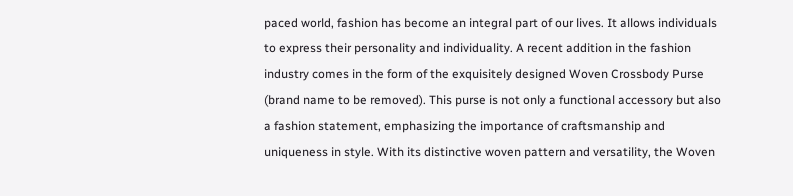paced world, fashion has become an integral part of our lives. It allows individuals to express their personality and individuality. A recent addition in the fashion industry comes in the form of the exquisitely designed Woven Crossbody Purse (brand name to be removed). This purse is not only a functional accessory but also a fashion statement, emphasizing the importance of craftsmanship and uniqueness in style. With its distinctive woven pattern and versatility, the Woven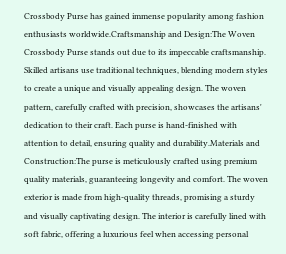Crossbody Purse has gained immense popularity among fashion enthusiasts worldwide.Craftsmanship and Design:The Woven Crossbody Purse stands out due to its impeccable craftsmanship. Skilled artisans use traditional techniques, blending modern styles to create a unique and visually appealing design. The woven pattern, carefully crafted with precision, showcases the artisans' dedication to their craft. Each purse is hand-finished with attention to detail, ensuring quality and durability.Materials and Construction:The purse is meticulously crafted using premium quality materials, guaranteeing longevity and comfort. The woven exterior is made from high-quality threads, promising a sturdy and visually captivating design. The interior is carefully lined with soft fabric, offering a luxurious feel when accessing personal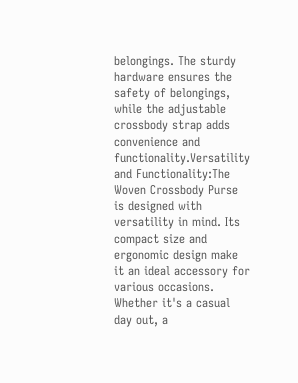belongings. The sturdy hardware ensures the safety of belongings, while the adjustable crossbody strap adds convenience and functionality.Versatility and Functionality:The Woven Crossbody Purse is designed with versatility in mind. Its compact size and ergonomic design make it an ideal accessory for various occasions. Whether it's a casual day out, a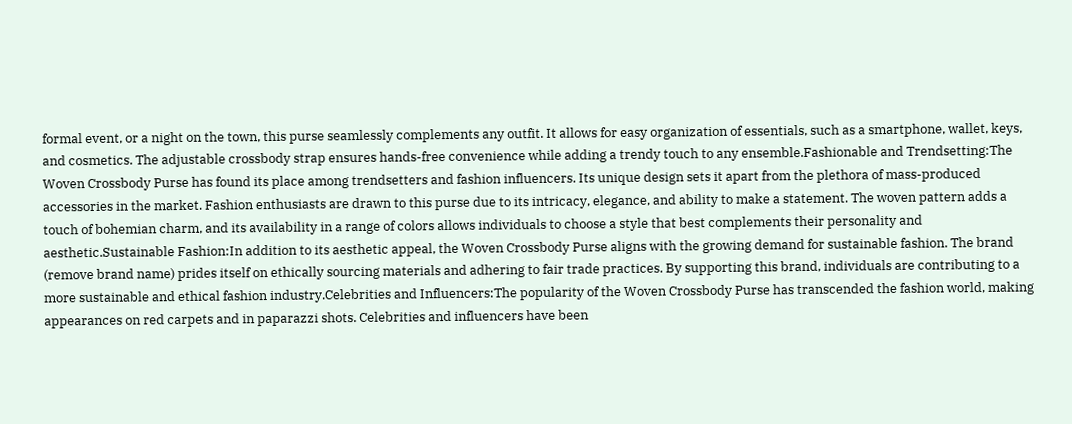formal event, or a night on the town, this purse seamlessly complements any outfit. It allows for easy organization of essentials, such as a smartphone, wallet, keys, and cosmetics. The adjustable crossbody strap ensures hands-free convenience while adding a trendy touch to any ensemble.Fashionable and Trendsetting:The Woven Crossbody Purse has found its place among trendsetters and fashion influencers. Its unique design sets it apart from the plethora of mass-produced accessories in the market. Fashion enthusiasts are drawn to this purse due to its intricacy, elegance, and ability to make a statement. The woven pattern adds a touch of bohemian charm, and its availability in a range of colors allows individuals to choose a style that best complements their personality and aesthetic.Sustainable Fashion:In addition to its aesthetic appeal, the Woven Crossbody Purse aligns with the growing demand for sustainable fashion. The brand (remove brand name) prides itself on ethically sourcing materials and adhering to fair trade practices. By supporting this brand, individuals are contributing to a more sustainable and ethical fashion industry.Celebrities and Influencers:The popularity of the Woven Crossbody Purse has transcended the fashion world, making appearances on red carpets and in paparazzi shots. Celebrities and influencers have been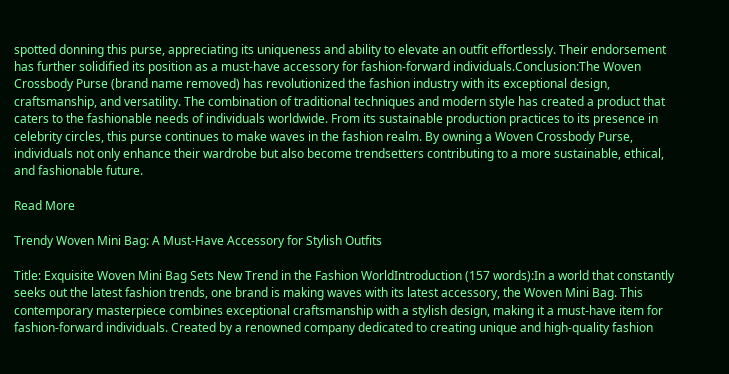spotted donning this purse, appreciating its uniqueness and ability to elevate an outfit effortlessly. Their endorsement has further solidified its position as a must-have accessory for fashion-forward individuals.Conclusion:The Woven Crossbody Purse (brand name removed) has revolutionized the fashion industry with its exceptional design, craftsmanship, and versatility. The combination of traditional techniques and modern style has created a product that caters to the fashionable needs of individuals worldwide. From its sustainable production practices to its presence in celebrity circles, this purse continues to make waves in the fashion realm. By owning a Woven Crossbody Purse, individuals not only enhance their wardrobe but also become trendsetters contributing to a more sustainable, ethical, and fashionable future.

Read More

Trendy Woven Mini Bag: A Must-Have Accessory for Stylish Outfits

Title: Exquisite Woven Mini Bag Sets New Trend in the Fashion WorldIntroduction (157 words):In a world that constantly seeks out the latest fashion trends, one brand is making waves with its latest accessory, the Woven Mini Bag. This contemporary masterpiece combines exceptional craftsmanship with a stylish design, making it a must-have item for fashion-forward individuals. Created by a renowned company dedicated to creating unique and high-quality fashion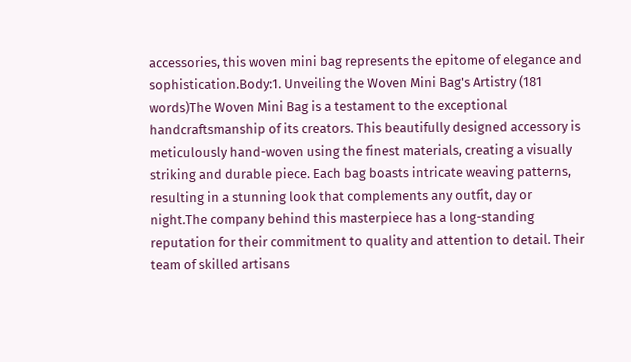accessories, this woven mini bag represents the epitome of elegance and sophistication.Body:1. Unveiling the Woven Mini Bag's Artistry (181 words)The Woven Mini Bag is a testament to the exceptional handcraftsmanship of its creators. This beautifully designed accessory is meticulously hand-woven using the finest materials, creating a visually striking and durable piece. Each bag boasts intricate weaving patterns, resulting in a stunning look that complements any outfit, day or night.The company behind this masterpiece has a long-standing reputation for their commitment to quality and attention to detail. Their team of skilled artisans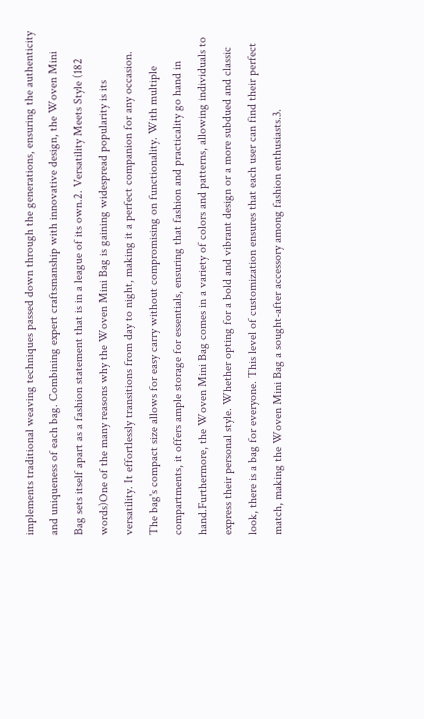implements traditional weaving techniques passed down through the generations, ensuring the authenticity and uniqueness of each bag. Combining expert craftsmanship with innovative design, the Woven Mini Bag sets itself apart as a fashion statement that is in a league of its own.2. Versatility Meets Style (182 words)One of the many reasons why the Woven Mini Bag is gaining widespread popularity is its versatility. It effortlessly transitions from day to night, making it a perfect companion for any occasion. The bag's compact size allows for easy carry without compromising on functionality. With multiple compartments, it offers ample storage for essentials, ensuring that fashion and practicality go hand in hand.Furthermore, the Woven Mini Bag comes in a variety of colors and patterns, allowing individuals to express their personal style. Whether opting for a bold and vibrant design or a more subdued and classic look, there is a bag for everyone. This level of customization ensures that each user can find their perfect match, making the Woven Mini Bag a sought-after accessory among fashion enthusiasts.3.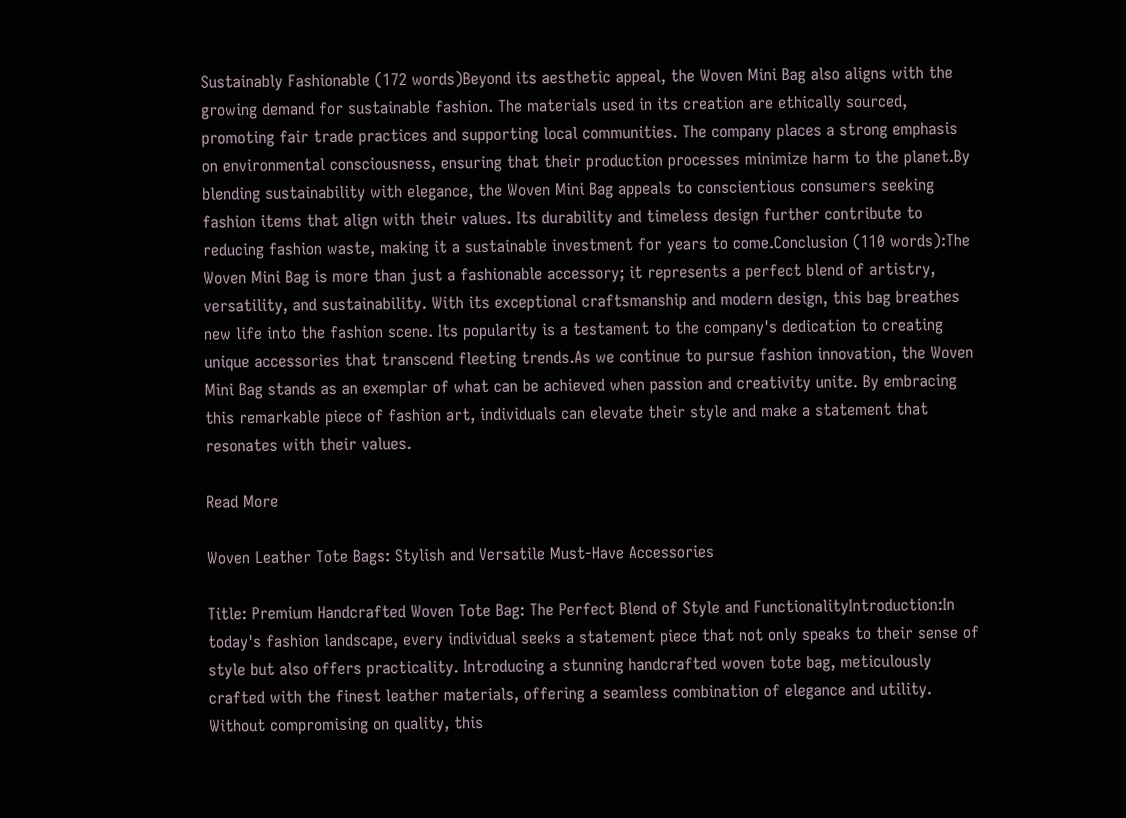Sustainably Fashionable (172 words)Beyond its aesthetic appeal, the Woven Mini Bag also aligns with the growing demand for sustainable fashion. The materials used in its creation are ethically sourced, promoting fair trade practices and supporting local communities. The company places a strong emphasis on environmental consciousness, ensuring that their production processes minimize harm to the planet.By blending sustainability with elegance, the Woven Mini Bag appeals to conscientious consumers seeking fashion items that align with their values. Its durability and timeless design further contribute to reducing fashion waste, making it a sustainable investment for years to come.Conclusion (110 words):The Woven Mini Bag is more than just a fashionable accessory; it represents a perfect blend of artistry, versatility, and sustainability. With its exceptional craftsmanship and modern design, this bag breathes new life into the fashion scene. Its popularity is a testament to the company's dedication to creating unique accessories that transcend fleeting trends.As we continue to pursue fashion innovation, the Woven Mini Bag stands as an exemplar of what can be achieved when passion and creativity unite. By embracing this remarkable piece of fashion art, individuals can elevate their style and make a statement that resonates with their values.

Read More

Woven Leather Tote Bags: Stylish and Versatile Must-Have Accessories

Title: Premium Handcrafted Woven Tote Bag: The Perfect Blend of Style and FunctionalityIntroduction:In today's fashion landscape, every individual seeks a statement piece that not only speaks to their sense of style but also offers practicality. Introducing a stunning handcrafted woven tote bag, meticulously crafted with the finest leather materials, offering a seamless combination of elegance and utility. Without compromising on quality, this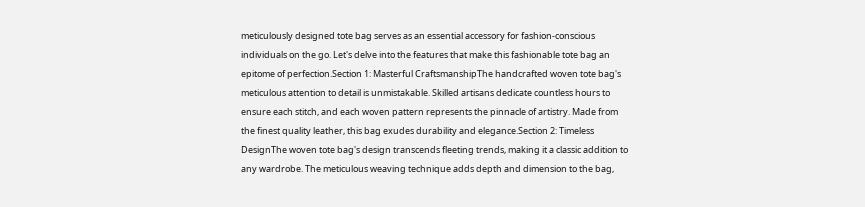meticulously designed tote bag serves as an essential accessory for fashion-conscious individuals on the go. Let's delve into the features that make this fashionable tote bag an epitome of perfection.Section 1: Masterful CraftsmanshipThe handcrafted woven tote bag's meticulous attention to detail is unmistakable. Skilled artisans dedicate countless hours to ensure each stitch, and each woven pattern represents the pinnacle of artistry. Made from the finest quality leather, this bag exudes durability and elegance.Section 2: Timeless DesignThe woven tote bag's design transcends fleeting trends, making it a classic addition to any wardrobe. The meticulous weaving technique adds depth and dimension to the bag,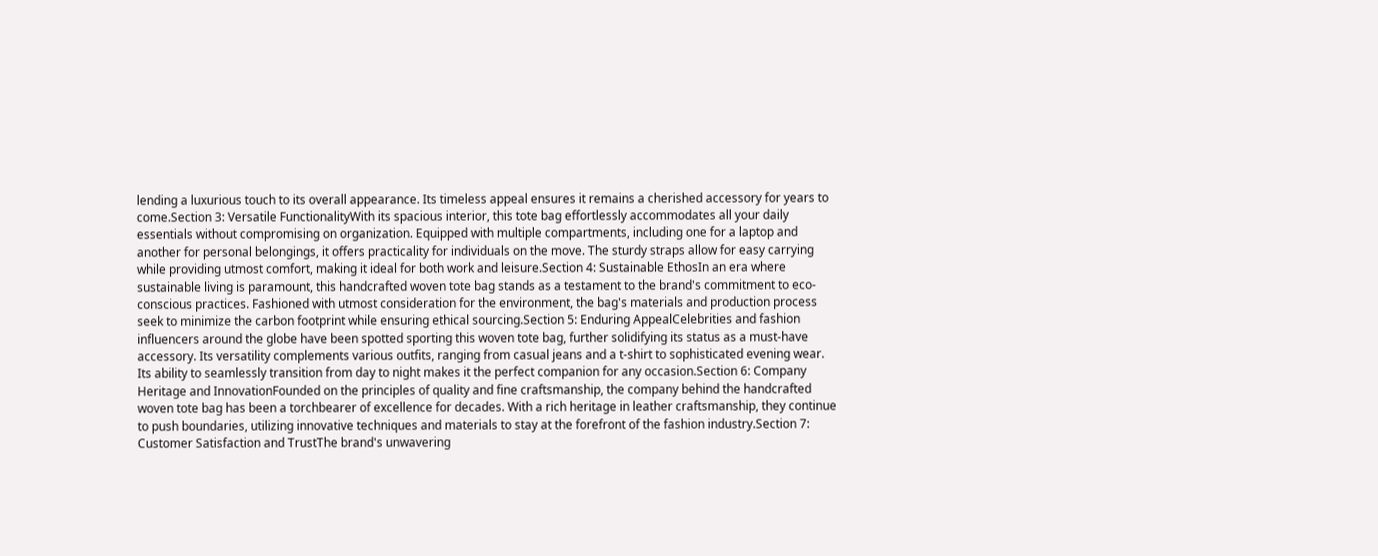lending a luxurious touch to its overall appearance. Its timeless appeal ensures it remains a cherished accessory for years to come.Section 3: Versatile FunctionalityWith its spacious interior, this tote bag effortlessly accommodates all your daily essentials without compromising on organization. Equipped with multiple compartments, including one for a laptop and another for personal belongings, it offers practicality for individuals on the move. The sturdy straps allow for easy carrying while providing utmost comfort, making it ideal for both work and leisure.Section 4: Sustainable EthosIn an era where sustainable living is paramount, this handcrafted woven tote bag stands as a testament to the brand's commitment to eco-conscious practices. Fashioned with utmost consideration for the environment, the bag's materials and production process seek to minimize the carbon footprint while ensuring ethical sourcing.Section 5: Enduring AppealCelebrities and fashion influencers around the globe have been spotted sporting this woven tote bag, further solidifying its status as a must-have accessory. Its versatility complements various outfits, ranging from casual jeans and a t-shirt to sophisticated evening wear. Its ability to seamlessly transition from day to night makes it the perfect companion for any occasion.Section 6: Company Heritage and InnovationFounded on the principles of quality and fine craftsmanship, the company behind the handcrafted woven tote bag has been a torchbearer of excellence for decades. With a rich heritage in leather craftsmanship, they continue to push boundaries, utilizing innovative techniques and materials to stay at the forefront of the fashion industry.Section 7: Customer Satisfaction and TrustThe brand's unwavering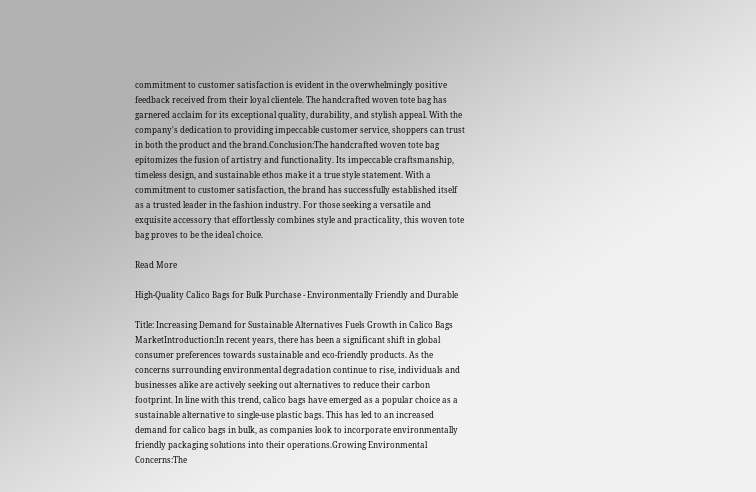commitment to customer satisfaction is evident in the overwhelmingly positive feedback received from their loyal clientele. The handcrafted woven tote bag has garnered acclaim for its exceptional quality, durability, and stylish appeal. With the company's dedication to providing impeccable customer service, shoppers can trust in both the product and the brand.Conclusion:The handcrafted woven tote bag epitomizes the fusion of artistry and functionality. Its impeccable craftsmanship, timeless design, and sustainable ethos make it a true style statement. With a commitment to customer satisfaction, the brand has successfully established itself as a trusted leader in the fashion industry. For those seeking a versatile and exquisite accessory that effortlessly combines style and practicality, this woven tote bag proves to be the ideal choice.

Read More

High-Quality Calico Bags for Bulk Purchase - Environmentally Friendly and Durable

Title: Increasing Demand for Sustainable Alternatives Fuels Growth in Calico Bags MarketIntroduction:In recent years, there has been a significant shift in global consumer preferences towards sustainable and eco-friendly products. As the concerns surrounding environmental degradation continue to rise, individuals and businesses alike are actively seeking out alternatives to reduce their carbon footprint. In line with this trend, calico bags have emerged as a popular choice as a sustainable alternative to single-use plastic bags. This has led to an increased demand for calico bags in bulk, as companies look to incorporate environmentally friendly packaging solutions into their operations.Growing Environmental Concerns:The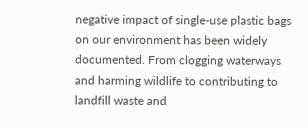negative impact of single-use plastic bags on our environment has been widely documented. From clogging waterways and harming wildlife to contributing to landfill waste and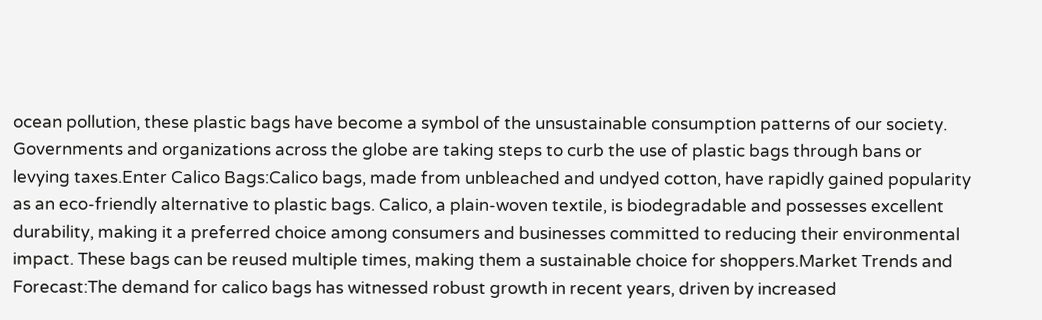ocean pollution, these plastic bags have become a symbol of the unsustainable consumption patterns of our society. Governments and organizations across the globe are taking steps to curb the use of plastic bags through bans or levying taxes.Enter Calico Bags:Calico bags, made from unbleached and undyed cotton, have rapidly gained popularity as an eco-friendly alternative to plastic bags. Calico, a plain-woven textile, is biodegradable and possesses excellent durability, making it a preferred choice among consumers and businesses committed to reducing their environmental impact. These bags can be reused multiple times, making them a sustainable choice for shoppers.Market Trends and Forecast:The demand for calico bags has witnessed robust growth in recent years, driven by increased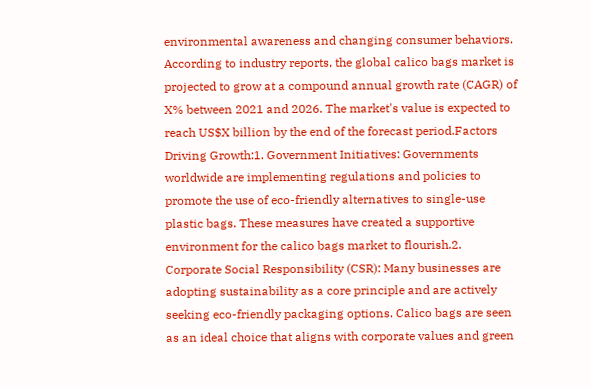environmental awareness and changing consumer behaviors. According to industry reports, the global calico bags market is projected to grow at a compound annual growth rate (CAGR) of X% between 2021 and 2026. The market's value is expected to reach US$X billion by the end of the forecast period.Factors Driving Growth:1. Government Initiatives: Governments worldwide are implementing regulations and policies to promote the use of eco-friendly alternatives to single-use plastic bags. These measures have created a supportive environment for the calico bags market to flourish.2. Corporate Social Responsibility (CSR): Many businesses are adopting sustainability as a core principle and are actively seeking eco-friendly packaging options. Calico bags are seen as an ideal choice that aligns with corporate values and green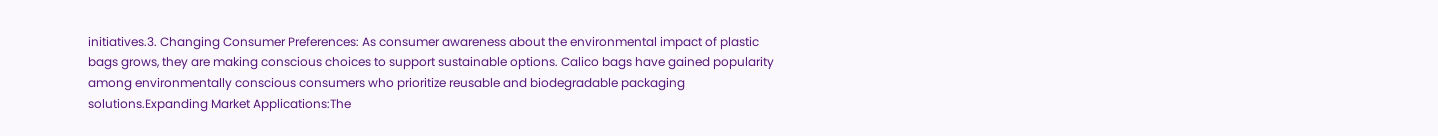initiatives.3. Changing Consumer Preferences: As consumer awareness about the environmental impact of plastic bags grows, they are making conscious choices to support sustainable options. Calico bags have gained popularity among environmentally conscious consumers who prioritize reusable and biodegradable packaging solutions.Expanding Market Applications:The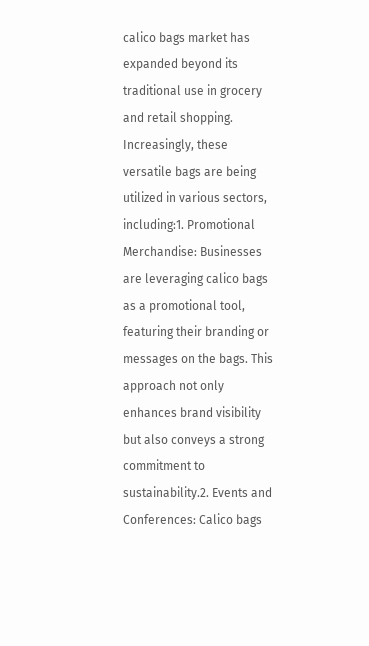calico bags market has expanded beyond its traditional use in grocery and retail shopping. Increasingly, these versatile bags are being utilized in various sectors, including:1. Promotional Merchandise: Businesses are leveraging calico bags as a promotional tool, featuring their branding or messages on the bags. This approach not only enhances brand visibility but also conveys a strong commitment to sustainability.2. Events and Conferences: Calico bags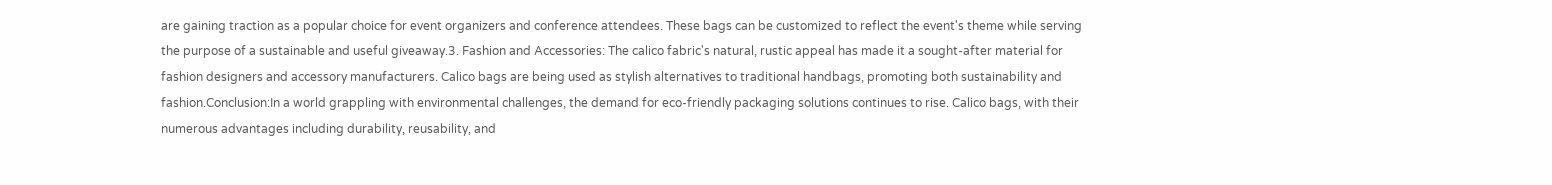are gaining traction as a popular choice for event organizers and conference attendees. These bags can be customized to reflect the event's theme while serving the purpose of a sustainable and useful giveaway.3. Fashion and Accessories: The calico fabric's natural, rustic appeal has made it a sought-after material for fashion designers and accessory manufacturers. Calico bags are being used as stylish alternatives to traditional handbags, promoting both sustainability and fashion.Conclusion:In a world grappling with environmental challenges, the demand for eco-friendly packaging solutions continues to rise. Calico bags, with their numerous advantages including durability, reusability, and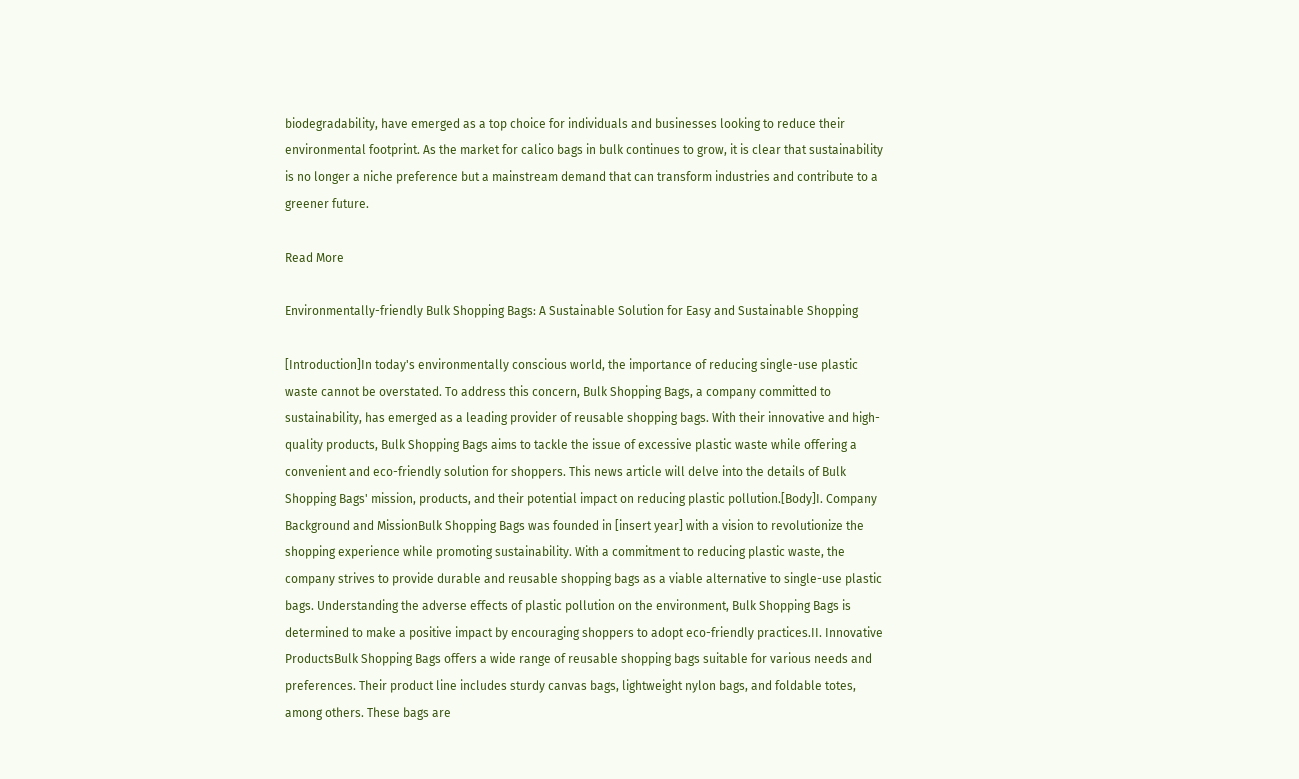biodegradability, have emerged as a top choice for individuals and businesses looking to reduce their environmental footprint. As the market for calico bags in bulk continues to grow, it is clear that sustainability is no longer a niche preference but a mainstream demand that can transform industries and contribute to a greener future.

Read More

Environmentally-friendly Bulk Shopping Bags: A Sustainable Solution for Easy and Sustainable Shopping

[Introduction]In today's environmentally conscious world, the importance of reducing single-use plastic waste cannot be overstated. To address this concern, Bulk Shopping Bags, a company committed to sustainability, has emerged as a leading provider of reusable shopping bags. With their innovative and high-quality products, Bulk Shopping Bags aims to tackle the issue of excessive plastic waste while offering a convenient and eco-friendly solution for shoppers. This news article will delve into the details of Bulk Shopping Bags' mission, products, and their potential impact on reducing plastic pollution.[Body]I. Company Background and MissionBulk Shopping Bags was founded in [insert year] with a vision to revolutionize the shopping experience while promoting sustainability. With a commitment to reducing plastic waste, the company strives to provide durable and reusable shopping bags as a viable alternative to single-use plastic bags. Understanding the adverse effects of plastic pollution on the environment, Bulk Shopping Bags is determined to make a positive impact by encouraging shoppers to adopt eco-friendly practices.II. Innovative ProductsBulk Shopping Bags offers a wide range of reusable shopping bags suitable for various needs and preferences. Their product line includes sturdy canvas bags, lightweight nylon bags, and foldable totes, among others. These bags are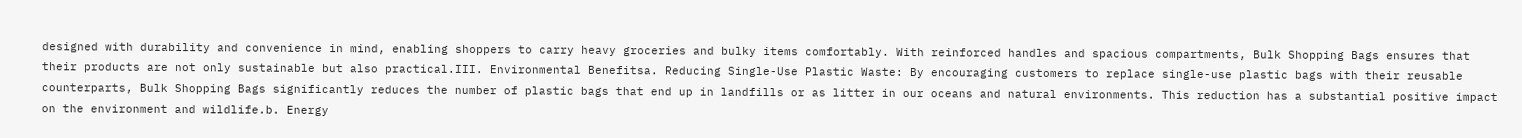designed with durability and convenience in mind, enabling shoppers to carry heavy groceries and bulky items comfortably. With reinforced handles and spacious compartments, Bulk Shopping Bags ensures that their products are not only sustainable but also practical.III. Environmental Benefitsa. Reducing Single-Use Plastic Waste: By encouraging customers to replace single-use plastic bags with their reusable counterparts, Bulk Shopping Bags significantly reduces the number of plastic bags that end up in landfills or as litter in our oceans and natural environments. This reduction has a substantial positive impact on the environment and wildlife.b. Energy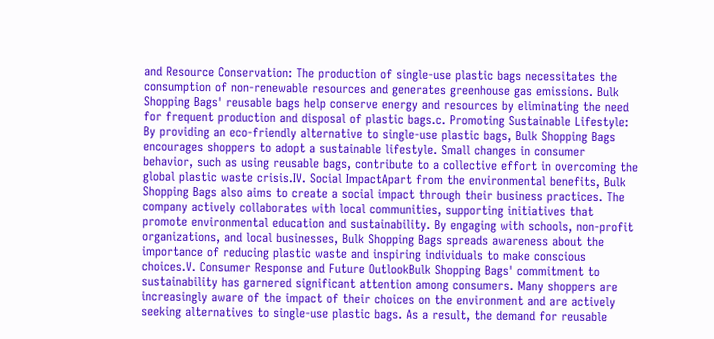and Resource Conservation: The production of single-use plastic bags necessitates the consumption of non-renewable resources and generates greenhouse gas emissions. Bulk Shopping Bags' reusable bags help conserve energy and resources by eliminating the need for frequent production and disposal of plastic bags.c. Promoting Sustainable Lifestyle: By providing an eco-friendly alternative to single-use plastic bags, Bulk Shopping Bags encourages shoppers to adopt a sustainable lifestyle. Small changes in consumer behavior, such as using reusable bags, contribute to a collective effort in overcoming the global plastic waste crisis.IV. Social ImpactApart from the environmental benefits, Bulk Shopping Bags also aims to create a social impact through their business practices. The company actively collaborates with local communities, supporting initiatives that promote environmental education and sustainability. By engaging with schools, non-profit organizations, and local businesses, Bulk Shopping Bags spreads awareness about the importance of reducing plastic waste and inspiring individuals to make conscious choices.V. Consumer Response and Future OutlookBulk Shopping Bags' commitment to sustainability has garnered significant attention among consumers. Many shoppers are increasingly aware of the impact of their choices on the environment and are actively seeking alternatives to single-use plastic bags. As a result, the demand for reusable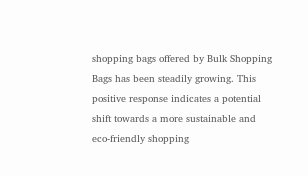shopping bags offered by Bulk Shopping Bags has been steadily growing. This positive response indicates a potential shift towards a more sustainable and eco-friendly shopping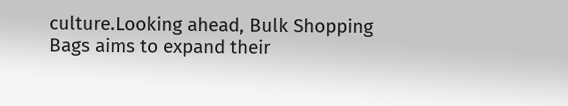culture.Looking ahead, Bulk Shopping Bags aims to expand their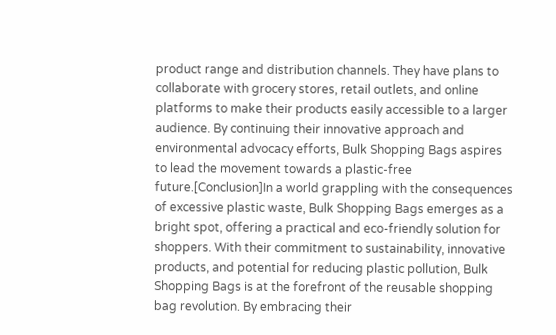product range and distribution channels. They have plans to collaborate with grocery stores, retail outlets, and online platforms to make their products easily accessible to a larger audience. By continuing their innovative approach and environmental advocacy efforts, Bulk Shopping Bags aspires to lead the movement towards a plastic-free future.[Conclusion]In a world grappling with the consequences of excessive plastic waste, Bulk Shopping Bags emerges as a bright spot, offering a practical and eco-friendly solution for shoppers. With their commitment to sustainability, innovative products, and potential for reducing plastic pollution, Bulk Shopping Bags is at the forefront of the reusable shopping bag revolution. By embracing their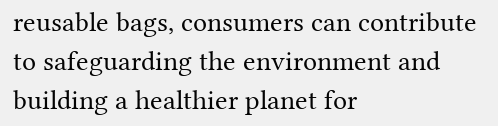reusable bags, consumers can contribute to safeguarding the environment and building a healthier planet for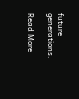future generations.

Read More